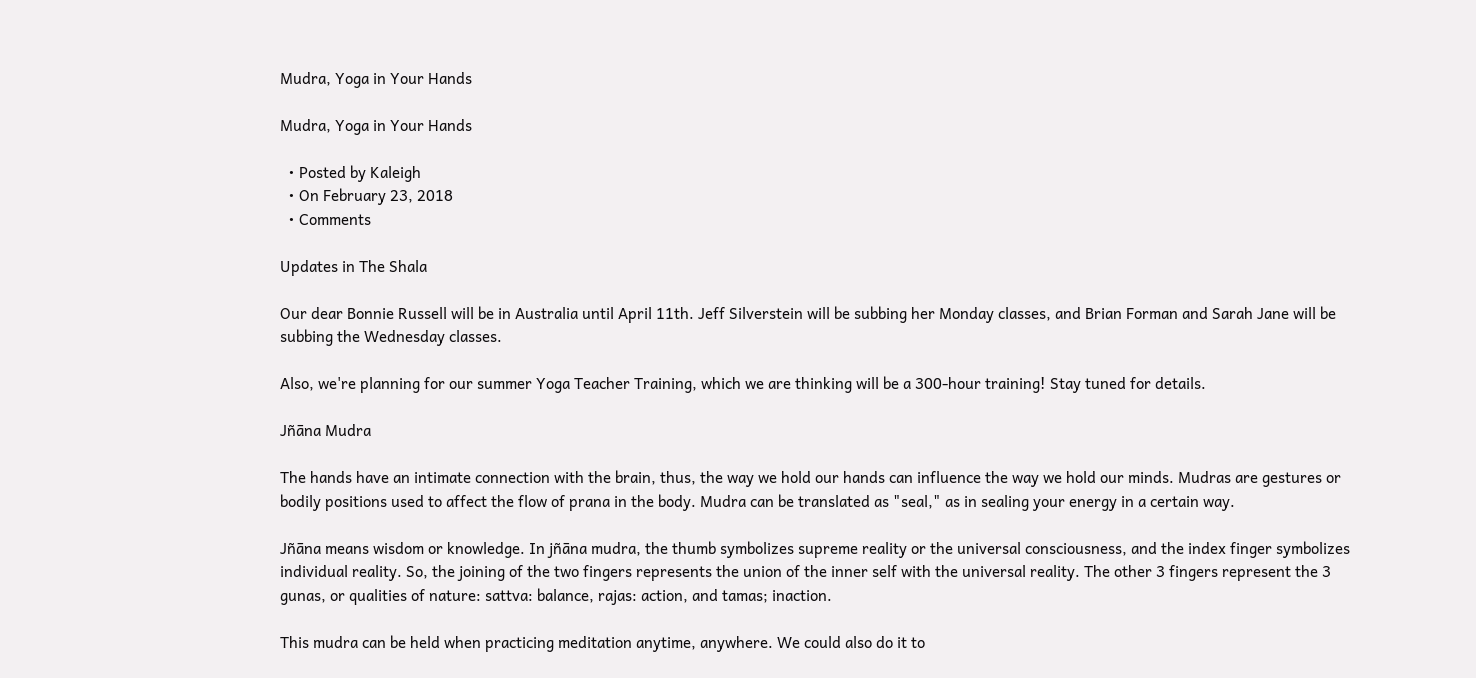Mudra, Yoga in Your Hands

Mudra, Yoga in Your Hands

  • Posted by Kaleigh
  • On February 23, 2018
  • Comments

Updates in The Shala

Our dear Bonnie Russell will be in Australia until April 11th. Jeff Silverstein will be subbing her Monday classes, and Brian Forman and Sarah Jane will be subbing the Wednesday classes.

Also, we're planning for our summer Yoga Teacher Training, which we are thinking will be a 300-hour training! Stay tuned for details.

Jñāna Mudra

The hands have an intimate connection with the brain, thus, the way we hold our hands can influence the way we hold our minds. Mudras are gestures or bodily positions used to affect the flow of prana in the body. Mudra can be translated as "seal," as in sealing your energy in a certain way.

Jñāna means wisdom or knowledge. In jñāna mudra, the thumb symbolizes supreme reality or the universal consciousness, and the index finger symbolizes individual reality. So, the joining of the two fingers represents the union of the inner self with the universal reality. The other 3 fingers represent the 3 gunas, or qualities of nature: sattva: balance, rajas: action, and tamas; inaction.

This mudra can be held when practicing meditation anytime, anywhere. We could also do it to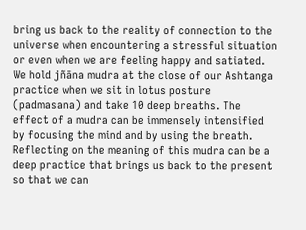bring us back to the reality of connection to the universe when encountering a stressful situation or even when we are feeling happy and satiated. We hold jñāna mudra at the close of our Ashtanga practice when we sit in lotus posture (padmasana) and take 10 deep breaths. The effect of a mudra can be immensely intensified by focusing the mind and by using the breath. Reflecting on the meaning of this mudra can be a deep practice that brings us back to the present so that we can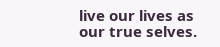live our lives as our true selves.